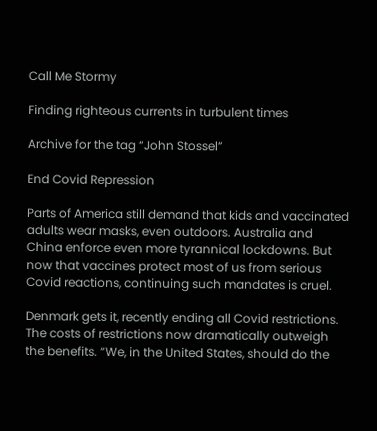Call Me Stormy

Finding righteous currents in turbulent times

Archive for the tag “John Stossel”

End Covid Repression

Parts of America still demand that kids and vaccinated adults wear masks, even outdoors. Australia and China enforce even more tyrannical lockdowns. But now that vaccines protect most of us from serious Covid reactions, continuing such mandates is cruel.

Denmark gets it, recently ending all Covid restrictions. The costs of restrictions now dramatically outweigh the benefits. “We, in the United States, should do the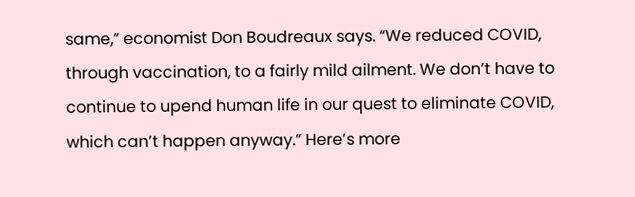same,” economist Don Boudreaux says. “We reduced COVID, through vaccination, to a fairly mild ailment. We don’t have to continue to upend human life in our quest to eliminate COVID, which can’t happen anyway.” Here’s more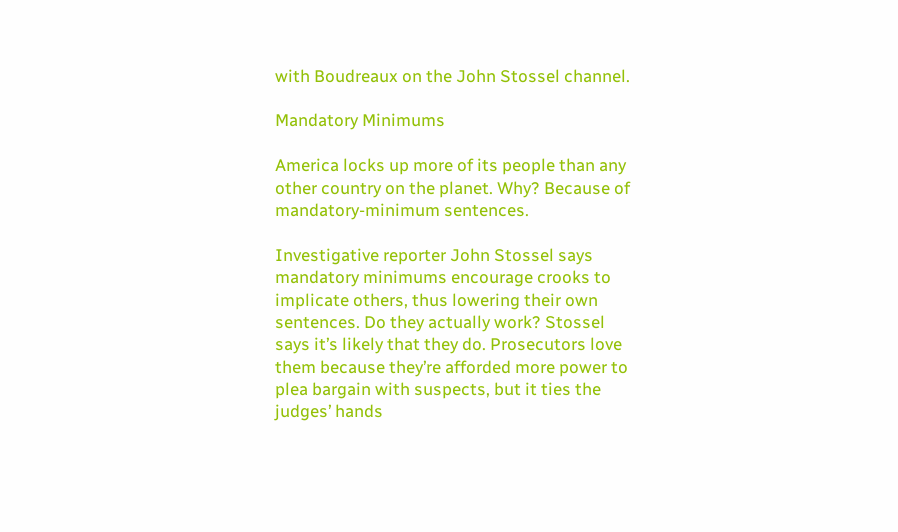with Boudreaux on the John Stossel channel.

Mandatory Minimums

America locks up more of its people than any other country on the planet. Why? Because of mandatory-minimum sentences.

Investigative reporter John Stossel says mandatory minimums encourage crooks to implicate others, thus lowering their own sentences. Do they actually work? Stossel says it’s likely that they do. Prosecutors love them because they’re afforded more power to plea bargain with suspects, but it ties the judges’ hands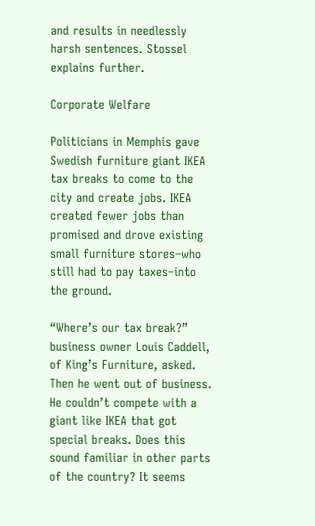and results in needlessly harsh sentences. Stossel explains further.

Corporate Welfare

Politicians in Memphis gave Swedish furniture giant IKEA tax breaks to come to the city and create jobs. IKEA created fewer jobs than promised and drove existing small furniture stores–who still had to pay taxes–into the ground.

“Where’s our tax break?” business owner Louis Caddell, of King’s Furniture, asked. Then he went out of business. He couldn’t compete with a giant like IKEA that got special breaks. Does this sound familiar in other parts of the country? It seems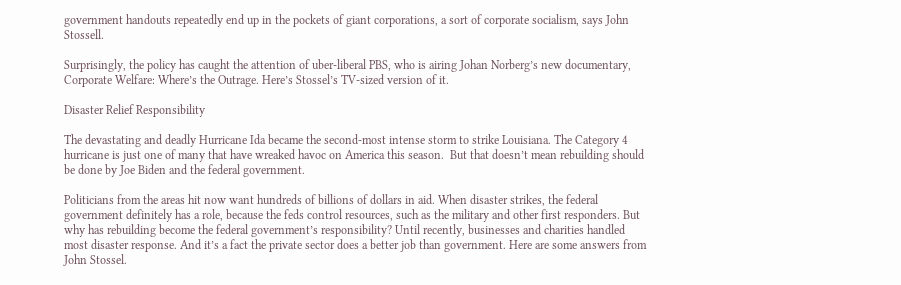government handouts repeatedly end up in the pockets of giant corporations, a sort of corporate socialism, says John Stossell.

Surprisingly, the policy has caught the attention of uber-liberal PBS, who is airing Johan Norberg’s new documentary, Corporate Welfare: Where’s the Outrage. Here’s Stossel’s TV-sized version of it.

Disaster Relief Responsibility

The devastating and deadly Hurricane Ida became the second-most intense storm to strike Louisiana. The Category 4 hurricane is just one of many that have wreaked havoc on America this season.  But that doesn’t mean rebuilding should be done by Joe Biden and the federal government.

Politicians from the areas hit now want hundreds of billions of dollars in aid. When disaster strikes, the federal government definitely has a role, because the feds control resources, such as the military and other first responders. But why has rebuilding become the federal government’s responsibility? Until recently, businesses and charities handled most disaster response. And it’s a fact the private sector does a better job than government. Here are some answers from John Stossel.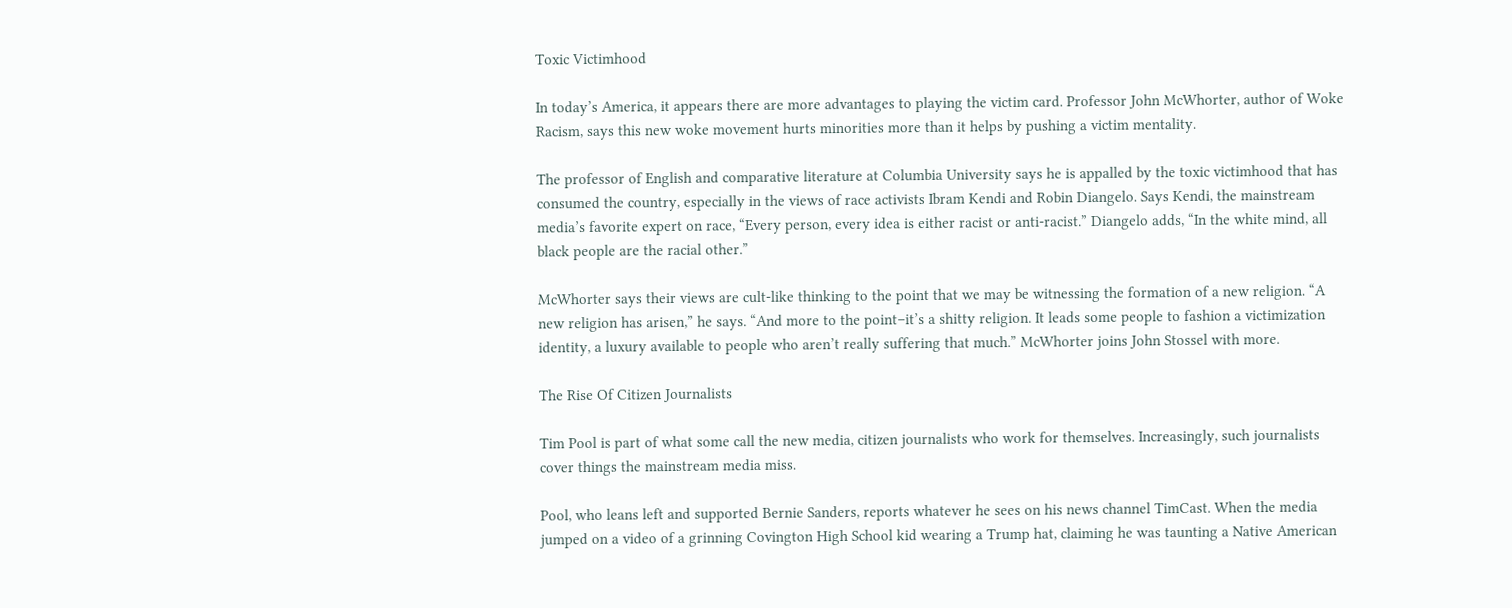Toxic Victimhood

In today’s America, it appears there are more advantages to playing the victim card. Professor John McWhorter, author of Woke Racism, says this new woke movement hurts minorities more than it helps by pushing a victim mentality.

The professor of English and comparative literature at Columbia University says he is appalled by the toxic victimhood that has consumed the country, especially in the views of race activists Ibram Kendi and Robin Diangelo. Says Kendi, the mainstream media’s favorite expert on race, “Every person, every idea is either racist or anti-racist.” Diangelo adds, “In the white mind, all black people are the racial other.”

McWhorter says their views are cult-like thinking to the point that we may be witnessing the formation of a new religion. “A new religion has arisen,” he says. “And more to the point–it’s a shitty religion. It leads some people to fashion a victimization identity, a luxury available to people who aren’t really suffering that much.” McWhorter joins John Stossel with more.

The Rise Of Citizen Journalists

Tim Pool is part of what some call the new media, citizen journalists who work for themselves. Increasingly, such journalists cover things the mainstream media miss.

Pool, who leans left and supported Bernie Sanders, reports whatever he sees on his news channel TimCast. When the media jumped on a video of a grinning Covington High School kid wearing a Trump hat, claiming he was taunting a Native American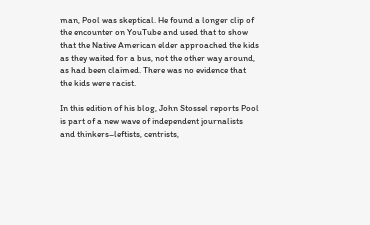man, Pool was skeptical. He found a longer clip of the encounter on YouTube and used that to show that the Native American elder approached the kids as they waited for a bus, not the other way around, as had been claimed. There was no evidence that the kids were racist.

In this edition of his blog, John Stossel reports Pool is part of a new wave of independent journalists and thinkers–leftists, centrists,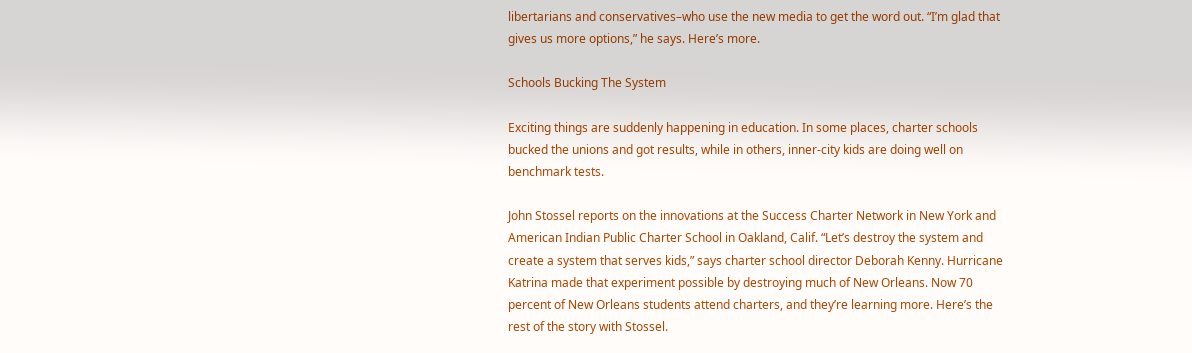libertarians and conservatives–who use the new media to get the word out. “I’m glad that gives us more options,” he says. Here’s more.

Schools Bucking The System

Exciting things are suddenly happening in education. In some places, charter schools bucked the unions and got results, while in others, inner-city kids are doing well on benchmark tests.

John Stossel reports on the innovations at the Success Charter Network in New York and American Indian Public Charter School in Oakland, Calif. “Let’s destroy the system and create a system that serves kids,” says charter school director Deborah Kenny. Hurricane Katrina made that experiment possible by destroying much of New Orleans. Now 70 percent of New Orleans students attend charters, and they’re learning more. Here’s the rest of the story with Stossel.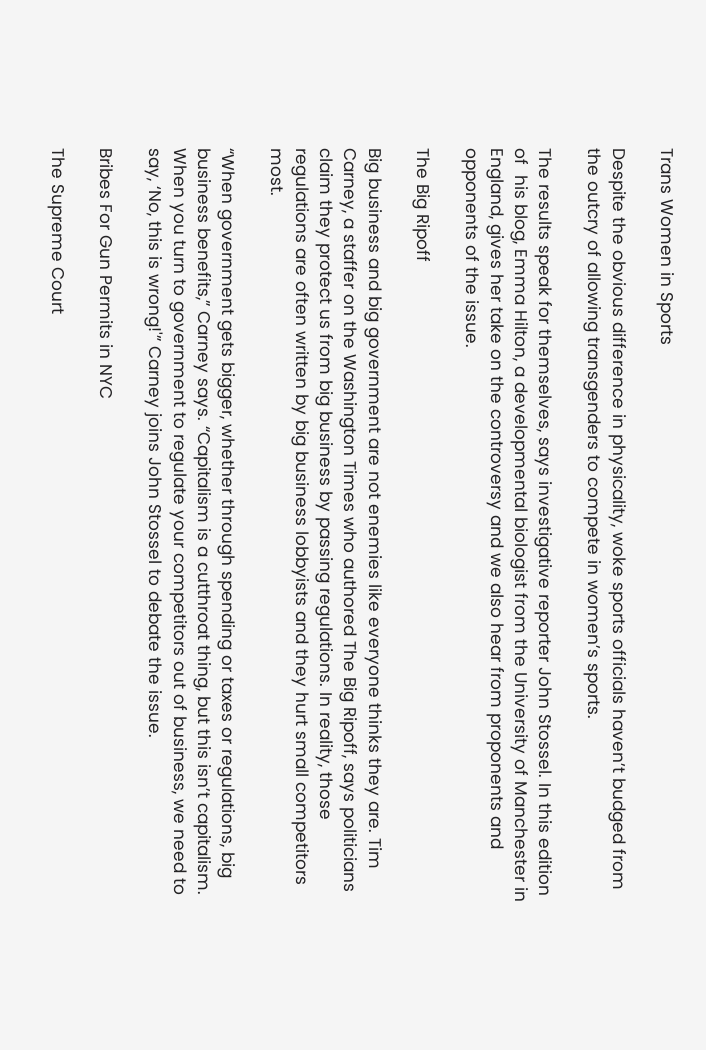Trans Women in Sports

Despite the obvious difference in physicality, woke sports officials haven’t budged from the outcry of allowing transgenders to compete in women’s sports.

The results speak for themselves, says investigative reporter John Stossel. In this edition of  his blog, Emma Hilton, a developmental biologist from the University of Manchester in England, gives her take on the controversy and we also hear from proponents and opponents of the issue.

The Big Ripoff

Big business and big government are not enemies like everyone thinks they are. Tim Carney, a staffer on the Washington Times who authored The Big Ripoff, says politicians claim they protect us from big business by passing regulations. In reality, those regulations are often written by big business lobbyists and they hurt small competitors most.

“When government gets bigger, whether through spending or taxes or regulations, big business benefits,” Carney says. “Capitalism is a cutthroat thing, but this isn’t capitalism. When you turn to government to regulate your competitors out of business, we need to say, ‘No, this is wrong!'” Carney joins John Stossel to debate the issue.

Bribes For Gun Permits in NYC

The Supreme Court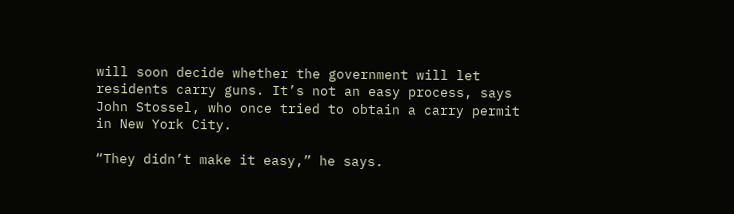will soon decide whether the government will let residents carry guns. It’s not an easy process, says John Stossel, who once tried to obtain a carry permit in New York City.

“They didn’t make it easy,” he says.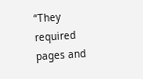“They required pages and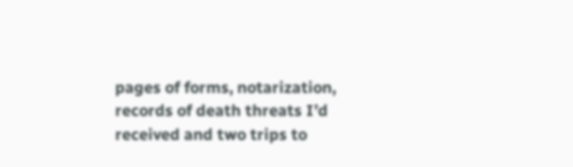pages of forms, notarization, records of death threats I’d received and two trips to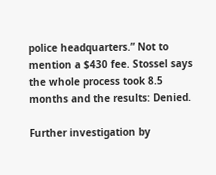police headquarters.” Not to mention a $430 fee. Stossel says the whole process took 8.5 months and the results: Denied.

Further investigation by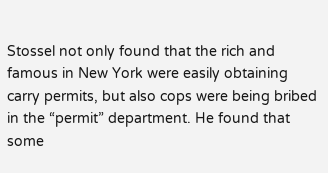Stossel not only found that the rich and famous in New York were easily obtaining carry permits, but also cops were being bribed in the “permit” department. He found that some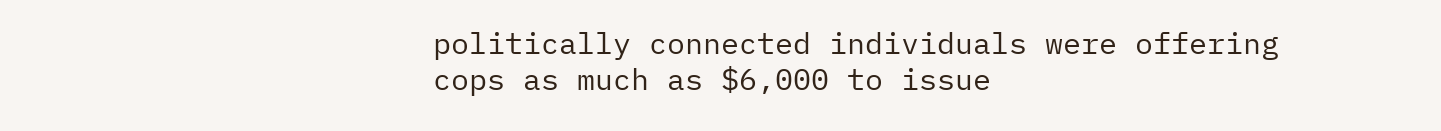politically connected individuals were offering cops as much as $6,000 to issue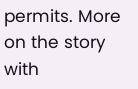permits. More on the story  with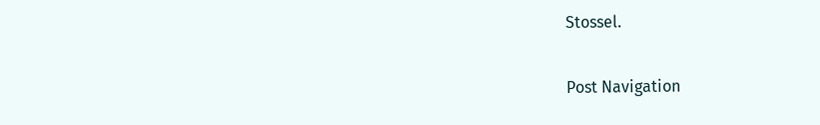Stossel.

Post Navigation